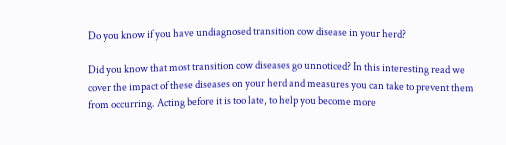Do you know if you have undiagnosed transition cow disease in your herd?

Did you know that most transition cow diseases go unnoticed? In this interesting read we cover the impact of these diseases on your herd and measures you can take to prevent them from occurring. Acting before it is too late, to help you become more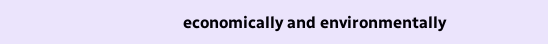economically and environmentally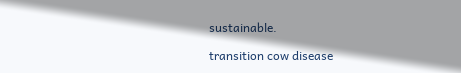sustainable.

transition cow disease